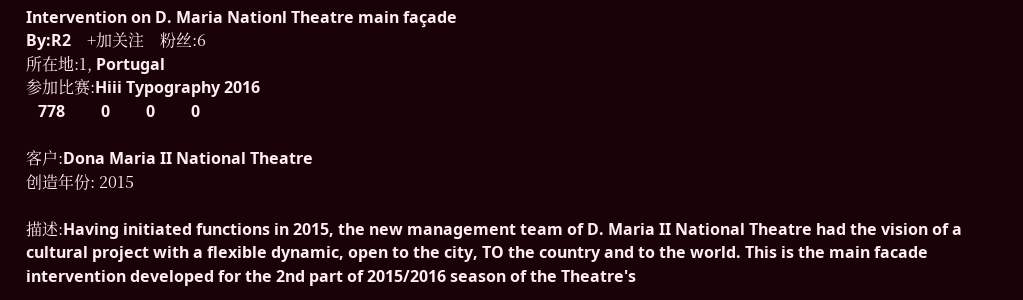Intervention on D. Maria Nationl Theatre main façade
By:R2    +加关注    粉丝:6
所在地:1, Portugal
参加比赛:Hiii Typography 2016
   778         0         0         0

客户:Dona Maria II National Theatre
创造年份: 2015

描述:Having initiated functions in 2015, the new management team of D. Maria II National Theatre had the vision of a cultural project with a flexible dynamic, open to the city, TO the country and to the world. This is the main facade intervention developed for the 2nd part of 2015/2016 season of the Theatre's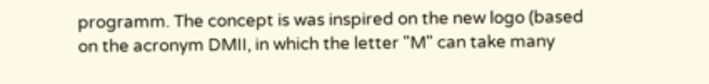programm. The concept is was inspired on the new logo (based on the acronym DMII, in which the letter "M" can take many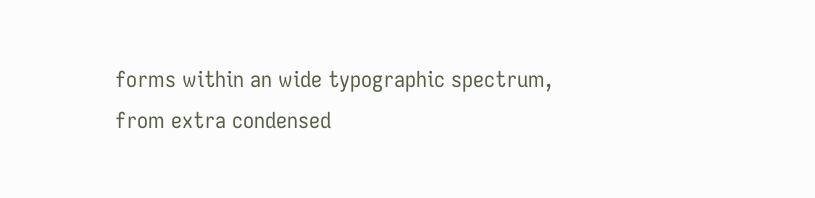forms within an wide typographic spectrum, from extra condensed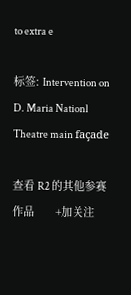to extra e

标签: Intervention on D. Maria Nationl Theatre main façade

查看 R2 的其他参赛作品       +加关注